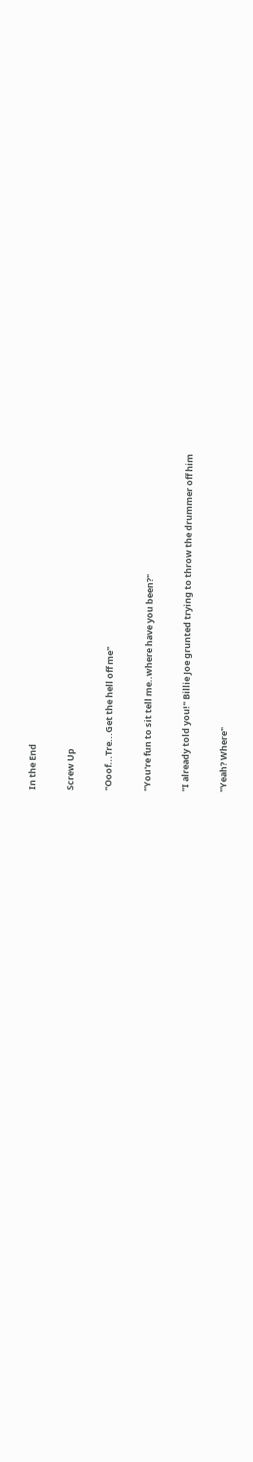In the End

Screw Up

"Ooof...Tre...Get the hell off me"

"You're fun to sit tell me..where have you been?"

"I already told you!" Billie Joe grunted trying to throw the drummer off him

"Yeah? Where"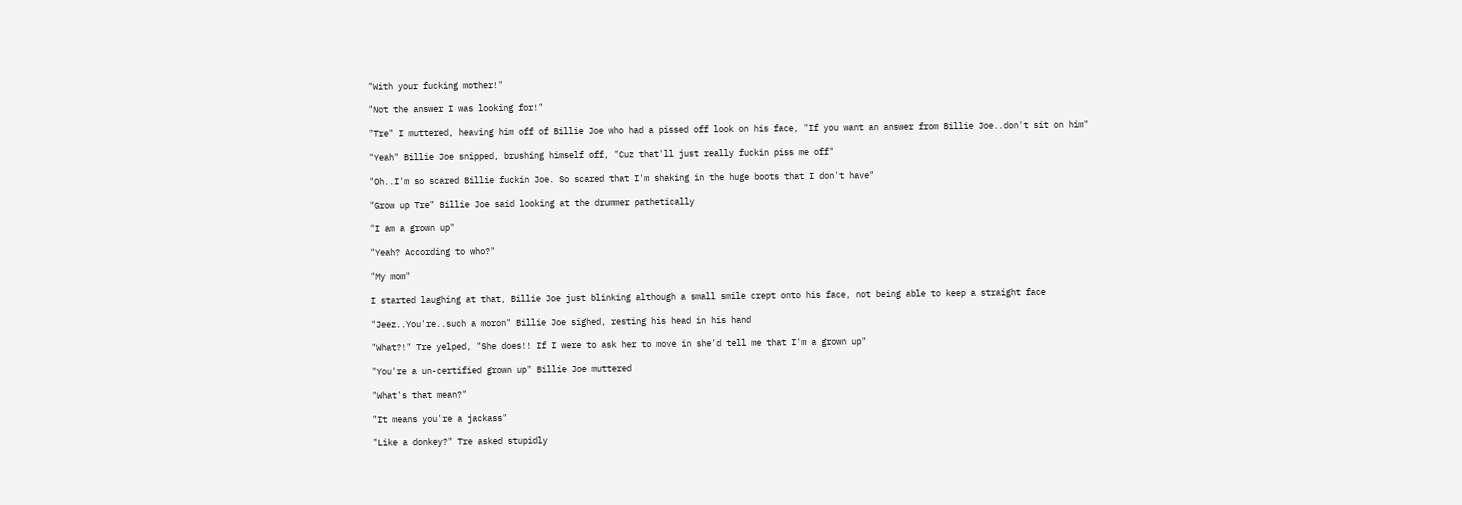"With your fucking mother!"

"Not the answer I was looking for!"

"Tre" I muttered, heaving him off of Billie Joe who had a pissed off look on his face, "If you want an answer from Billie Joe..don't sit on him"

"Yeah" Billie Joe snipped, brushing himself off, "Cuz that'll just really fuckin piss me off"

"Oh..I'm so scared Billie fuckin Joe. So scared that I'm shaking in the huge boots that I don't have"

"Grow up Tre" Billie Joe said looking at the drummer pathetically

"I am a grown up"

"Yeah? According to who?"

"My mom"

I started laughing at that, Billie Joe just blinking although a small smile crept onto his face, not being able to keep a straight face

"Jeez..You're..such a moron" Billie Joe sighed, resting his head in his hand

"What?!" Tre yelped, "She does!! If I were to ask her to move in she'd tell me that I'm a grown up"

"You're a un-certified grown up" Billie Joe muttered

"What's that mean?"

"It means you're a jackass"

"Like a donkey?" Tre asked stupidly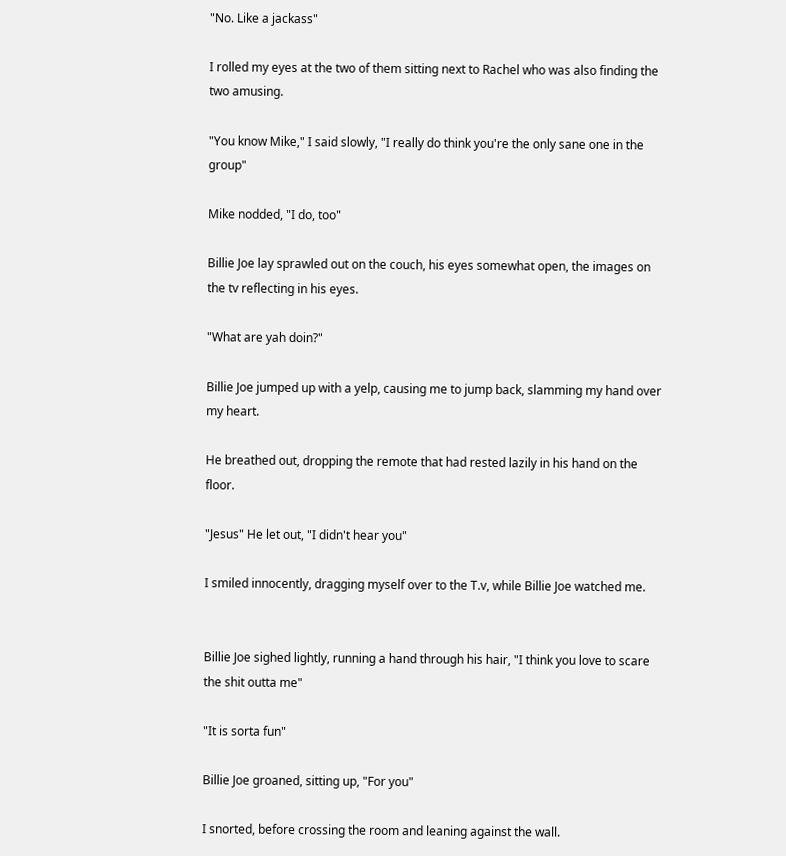"No. Like a jackass"

I rolled my eyes at the two of them sitting next to Rachel who was also finding the two amusing.

"You know Mike," I said slowly, "I really do think you're the only sane one in the group"

Mike nodded, "I do, too"

Billie Joe lay sprawled out on the couch, his eyes somewhat open, the images on the tv reflecting in his eyes.

"What are yah doin?"

Billie Joe jumped up with a yelp, causing me to jump back, slamming my hand over my heart.

He breathed out, dropping the remote that had rested lazily in his hand on the floor.

"Jesus" He let out, "I didn't hear you"

I smiled innocently, dragging myself over to the T.v, while Billie Joe watched me.


Billie Joe sighed lightly, running a hand through his hair, "I think you love to scare the shit outta me"

"It is sorta fun"

Billie Joe groaned, sitting up, "For you"

I snorted, before crossing the room and leaning against the wall.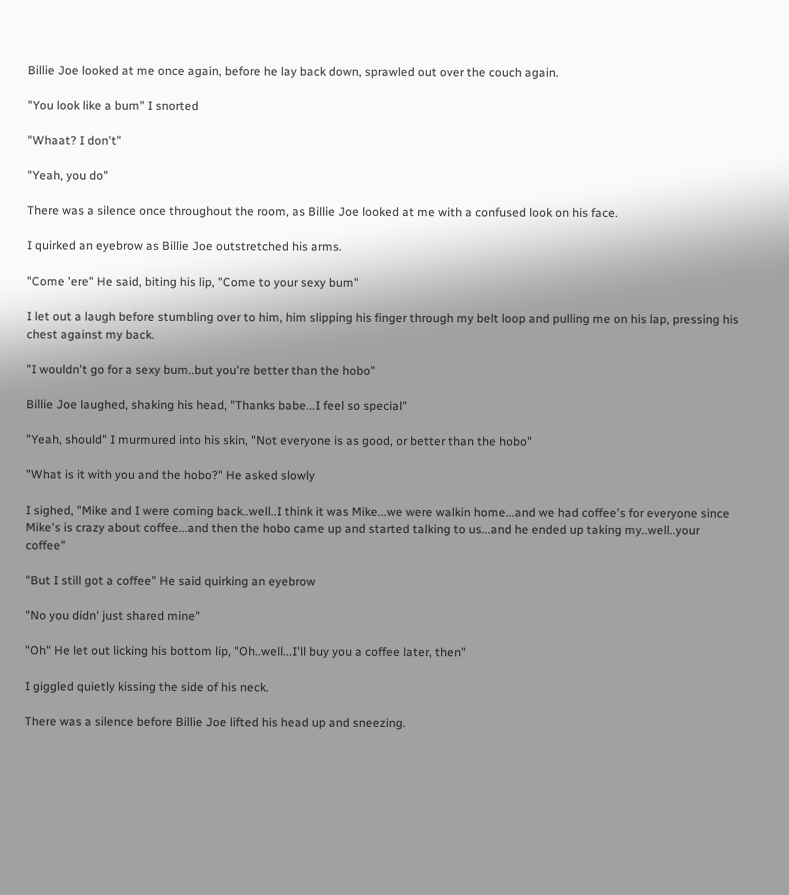Billie Joe looked at me once again, before he lay back down, sprawled out over the couch again.

"You look like a bum" I snorted

"Whaat? I don't"

"Yeah, you do"

There was a silence once throughout the room, as Billie Joe looked at me with a confused look on his face.

I quirked an eyebrow as Billie Joe outstretched his arms.

"Come 'ere" He said, biting his lip, "Come to your sexy bum"

I let out a laugh before stumbling over to him, him slipping his finger through my belt loop and pulling me on his lap, pressing his chest against my back.

"I wouldn't go for a sexy bum..but you're better than the hobo"

Billie Joe laughed, shaking his head, "Thanks babe...I feel so special"

"Yeah, should" I murmured into his skin, "Not everyone is as good, or better than the hobo"

"What is it with you and the hobo?" He asked slowly

I sighed, "Mike and I were coming back..well..I think it was Mike...we were walkin home...and we had coffee's for everyone since Mike's is crazy about coffee...and then the hobo came up and started talking to us...and he ended up taking my..well..your coffee"

"But I still got a coffee" He said quirking an eyebrow

"No you didn' just shared mine"

"Oh" He let out licking his bottom lip, "Oh..well...I'll buy you a coffee later, then"

I giggled quietly kissing the side of his neck.

There was a silence before Billie Joe lifted his head up and sneezing.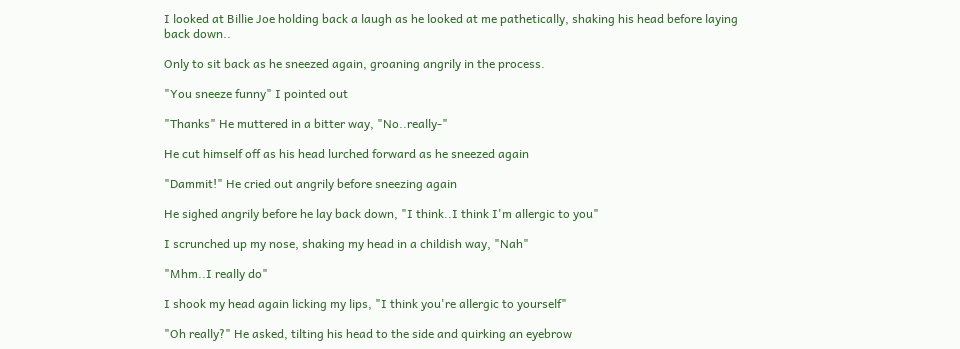I looked at Billie Joe holding back a laugh as he looked at me pathetically, shaking his head before laying back down..

Only to sit back as he sneezed again, groaning angrily in the process.

"You sneeze funny" I pointed out

"Thanks" He muttered in a bitter way, "No..really-"

He cut himself off as his head lurched forward as he sneezed again

"Dammit!" He cried out angrily before sneezing again

He sighed angrily before he lay back down, "I think..I think I'm allergic to you"

I scrunched up my nose, shaking my head in a childish way, "Nah"

"Mhm..I really do"

I shook my head again licking my lips, "I think you're allergic to yourself"

"Oh really?" He asked, tilting his head to the side and quirking an eyebrow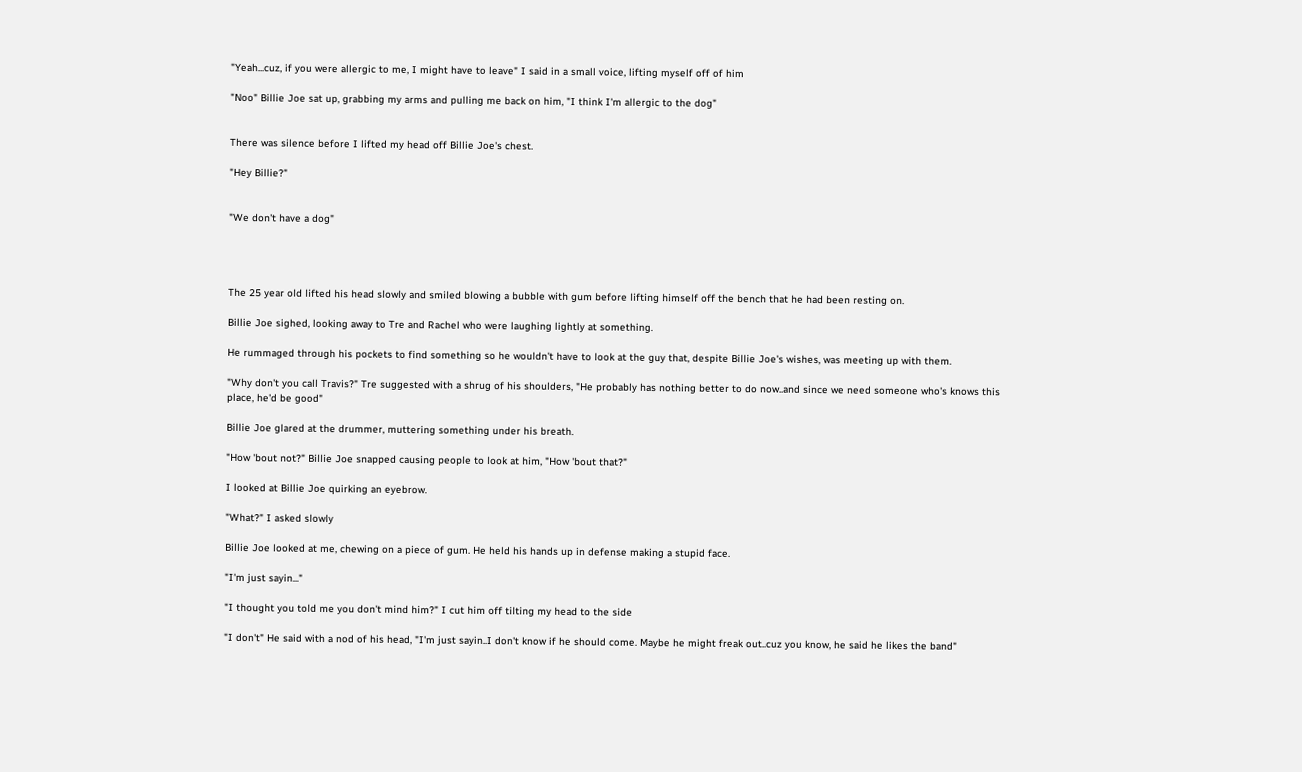"Yeah...cuz, if you were allergic to me, I might have to leave" I said in a small voice, lifting myself off of him

"Noo" Billie Joe sat up, grabbing my arms and pulling me back on him, "I think I'm allergic to the dog"


There was silence before I lifted my head off Billie Joe's chest.

"Hey Billie?"


"We don't have a dog"




The 25 year old lifted his head slowly and smiled blowing a bubble with gum before lifting himself off the bench that he had been resting on.

Billie Joe sighed, looking away to Tre and Rachel who were laughing lightly at something.

He rummaged through his pockets to find something so he wouldn't have to look at the guy that, despite Billie Joe's wishes, was meeting up with them.

"Why don't you call Travis?" Tre suggested with a shrug of his shoulders, "He probably has nothing better to do now..and since we need someone who's knows this place, he'd be good"

Billie Joe glared at the drummer, muttering something under his breath.

"How 'bout not?" Billie Joe snapped causing people to look at him, "How 'bout that?"

I looked at Billie Joe quirking an eyebrow.

"What?" I asked slowly

Billie Joe looked at me, chewing on a piece of gum. He held his hands up in defense making a stupid face.

"I'm just sayin..."

"I thought you told me you don't mind him?" I cut him off tilting my head to the side

"I don't" He said with a nod of his head, "I'm just sayin..I don't know if he should come. Maybe he might freak out..cuz you know, he said he likes the band"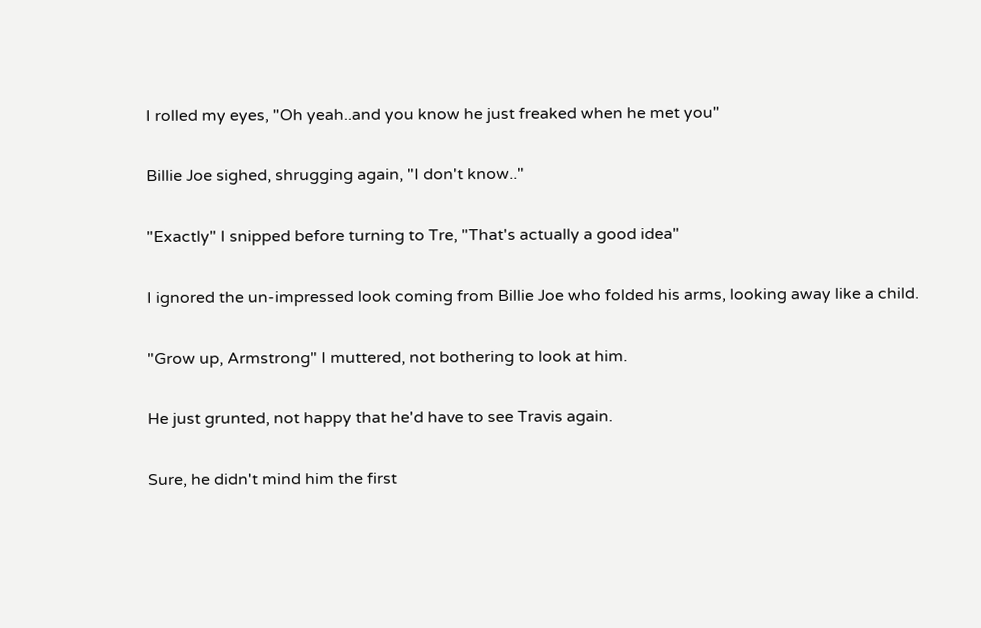I rolled my eyes, "Oh yeah..and you know he just freaked when he met you"

Billie Joe sighed, shrugging again, "I don't know.."

"Exactly" I snipped before turning to Tre, "That's actually a good idea"

I ignored the un-impressed look coming from Billie Joe who folded his arms, looking away like a child.

"Grow up, Armstrong" I muttered, not bothering to look at him.

He just grunted, not happy that he'd have to see Travis again.

Sure, he didn't mind him the first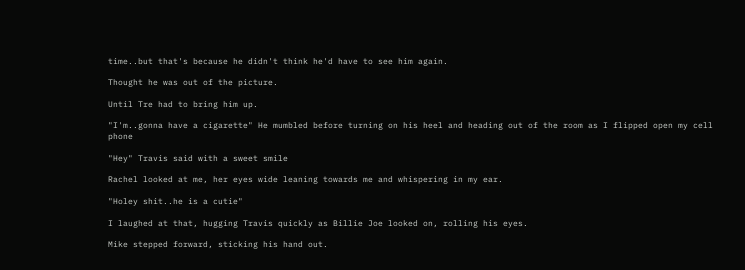time..but that's because he didn't think he'd have to see him again.

Thought he was out of the picture.

Until Tre had to bring him up.

"I'm..gonna have a cigarette" He mumbled before turning on his heel and heading out of the room as I flipped open my cell phone

"Hey" Travis said with a sweet smile

Rachel looked at me, her eyes wide leaning towards me and whispering in my ear.

"Holey shit..he is a cutie"

I laughed at that, hugging Travis quickly as Billie Joe looked on, rolling his eyes.

Mike stepped forward, sticking his hand out.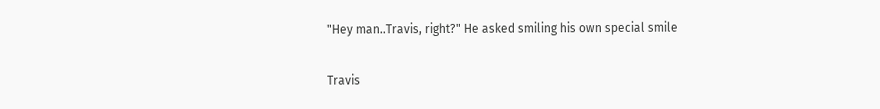"Hey man..Travis, right?" He asked smiling his own special smile

Travis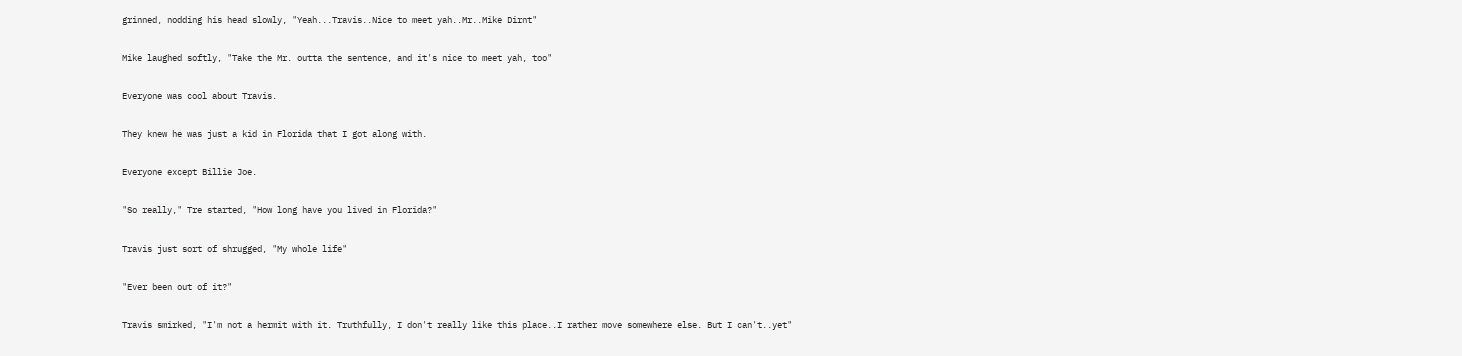grinned, nodding his head slowly, "Yeah...Travis..Nice to meet yah..Mr..Mike Dirnt"

Mike laughed softly, "Take the Mr. outta the sentence, and it's nice to meet yah, too"

Everyone was cool about Travis.

They knew he was just a kid in Florida that I got along with.

Everyone except Billie Joe.

"So really," Tre started, "How long have you lived in Florida?"

Travis just sort of shrugged, "My whole life"

"Ever been out of it?"

Travis smirked, "I'm not a hermit with it. Truthfully, I don't really like this place..I rather move somewhere else. But I can't..yet"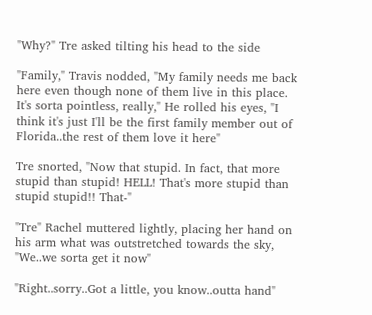"Why?" Tre asked tilting his head to the side

"Family," Travis nodded, "My family needs me back here even though none of them live in this place. It's sorta pointless, really," He rolled his eyes, "I think it's just I'll be the first family member out of Florida..the rest of them love it here"

Tre snorted, "Now that stupid. In fact, that more stupid than stupid! HELL! That's more stupid than stupid stupid!! That-"

"Tre" Rachel muttered lightly, placing her hand on his arm what was outstretched towards the sky, "We..we sorta get it now"

"Right..sorry..Got a little, you know..outta hand"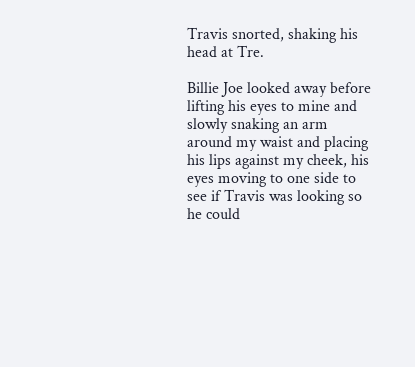Travis snorted, shaking his head at Tre.

Billie Joe looked away before lifting his eyes to mine and slowly snaking an arm around my waist and placing his lips against my cheek, his eyes moving to one side to see if Travis was looking so he could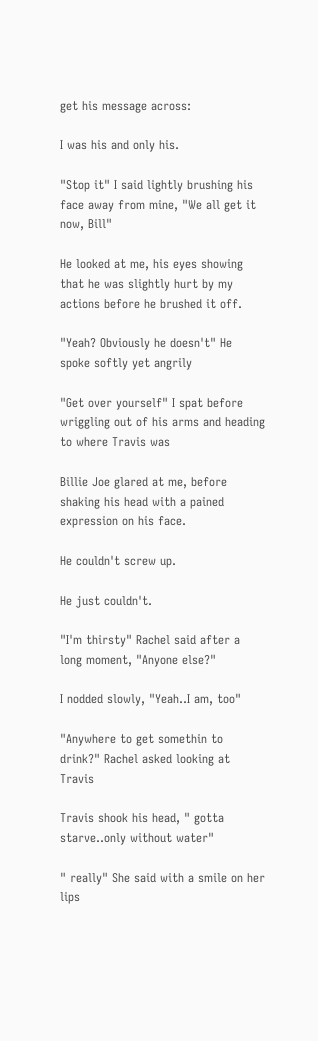get his message across:

I was his and only his.

"Stop it" I said lightly brushing his face away from mine, "We all get it now, Bill"

He looked at me, his eyes showing that he was slightly hurt by my actions before he brushed it off.

"Yeah? Obviously he doesn't" He spoke softly yet angrily

"Get over yourself" I spat before wriggling out of his arms and heading to where Travis was

Billie Joe glared at me, before shaking his head with a pained expression on his face.

He couldn't screw up.

He just couldn't.

"I'm thirsty" Rachel said after a long moment, "Anyone else?"

I nodded slowly, "Yeah..I am, too"

"Anywhere to get somethin to drink?" Rachel asked looking at Travis

Travis shook his head, " gotta starve..only without water"

" really" She said with a smile on her lips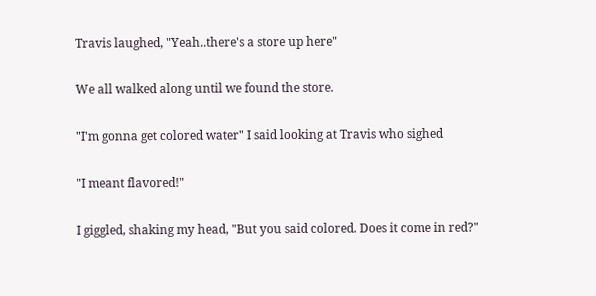Travis laughed, "Yeah..there's a store up here"

We all walked along until we found the store.

"I'm gonna get colored water" I said looking at Travis who sighed

"I meant flavored!"

I giggled, shaking my head, "But you said colored. Does it come in red?"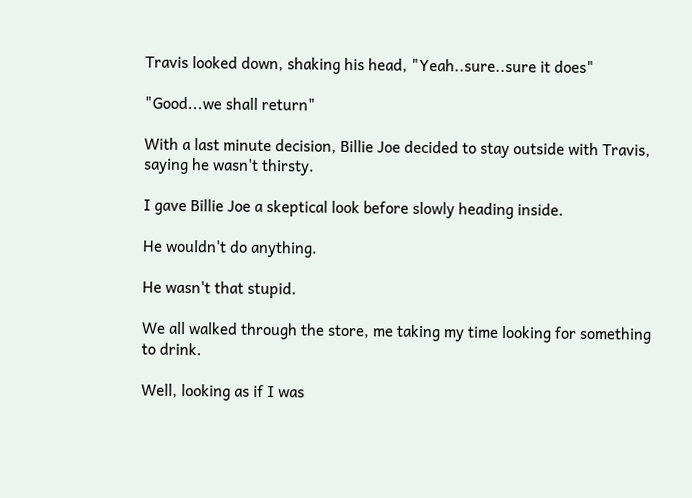Travis looked down, shaking his head, "Yeah..sure..sure it does"

"Good...we shall return"

With a last minute decision, Billie Joe decided to stay outside with Travis, saying he wasn't thirsty.

I gave Billie Joe a skeptical look before slowly heading inside.

He wouldn't do anything.

He wasn't that stupid.

We all walked through the store, me taking my time looking for something to drink.

Well, looking as if I was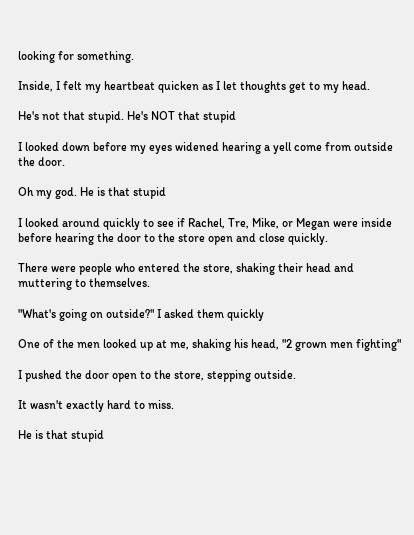looking for something.

Inside, I felt my heartbeat quicken as I let thoughts get to my head.

He's not that stupid. He's NOT that stupid

I looked down before my eyes widened hearing a yell come from outside the door.

Oh my god. He is that stupid

I looked around quickly to see if Rachel, Tre, Mike, or Megan were inside before hearing the door to the store open and close quickly.

There were people who entered the store, shaking their head and muttering to themselves.

"What's going on outside?" I asked them quickly

One of the men looked up at me, shaking his head, "2 grown men fighting"

I pushed the door open to the store, stepping outside.

It wasn't exactly hard to miss.

He is that stupid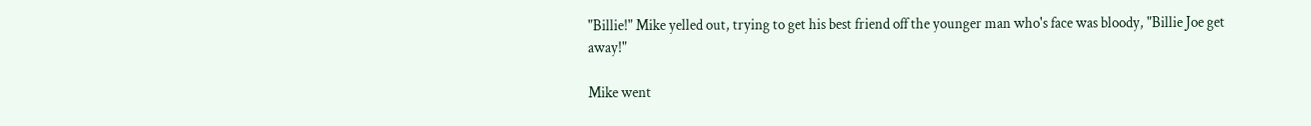"Billie!" Mike yelled out, trying to get his best friend off the younger man who's face was bloody, "Billie Joe get away!"

Mike went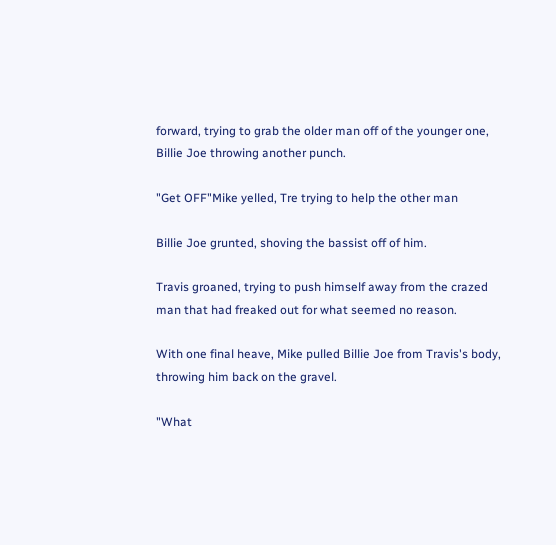forward, trying to grab the older man off of the younger one, Billie Joe throwing another punch.

"Get OFF"Mike yelled, Tre trying to help the other man

Billie Joe grunted, shoving the bassist off of him.

Travis groaned, trying to push himself away from the crazed man that had freaked out for what seemed no reason.

With one final heave, Mike pulled Billie Joe from Travis's body, throwing him back on the gravel.

"What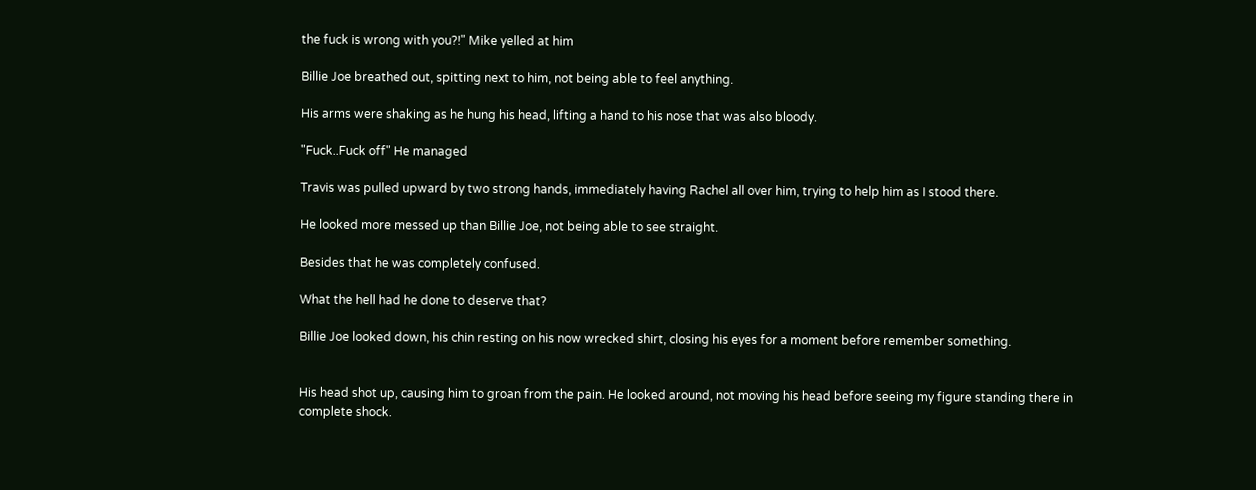the fuck is wrong with you?!" Mike yelled at him

Billie Joe breathed out, spitting next to him, not being able to feel anything.

His arms were shaking as he hung his head, lifting a hand to his nose that was also bloody.

"Fuck..Fuck off" He managed

Travis was pulled upward by two strong hands, immediately having Rachel all over him, trying to help him as I stood there.

He looked more messed up than Billie Joe, not being able to see straight.

Besides that he was completely confused.

What the hell had he done to deserve that?

Billie Joe looked down, his chin resting on his now wrecked shirt, closing his eyes for a moment before remember something.


His head shot up, causing him to groan from the pain. He looked around, not moving his head before seeing my figure standing there in complete shock.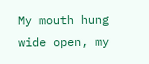My mouth hung wide open, my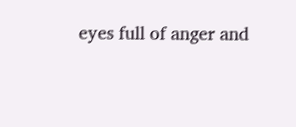eyes full of anger and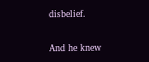disbelief.

And he knew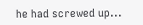he had screwed up...